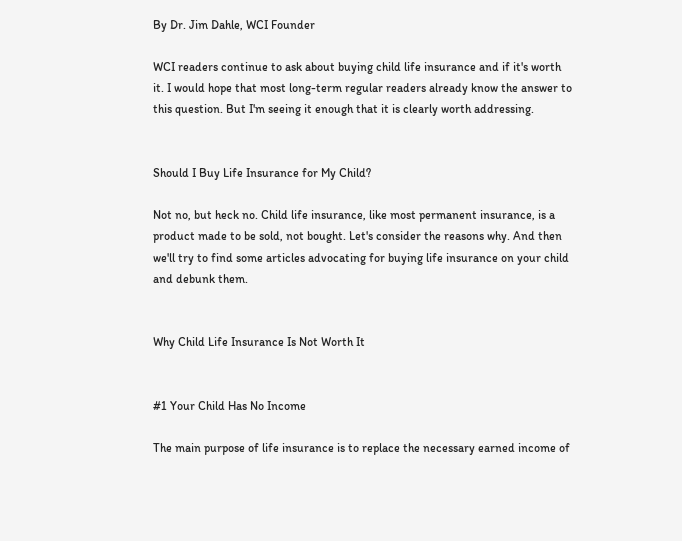By Dr. Jim Dahle, WCI Founder

WCI readers continue to ask about buying child life insurance and if it's worth it. I would hope that most long-term regular readers already know the answer to this question. But I'm seeing it enough that it is clearly worth addressing.


Should I Buy Life Insurance for My Child?

Not no, but heck no. Child life insurance, like most permanent insurance, is a product made to be sold, not bought. Let's consider the reasons why. And then we'll try to find some articles advocating for buying life insurance on your child and debunk them.


Why Child Life Insurance Is Not Worth It


#1 Your Child Has No Income

The main purpose of life insurance is to replace the necessary earned income of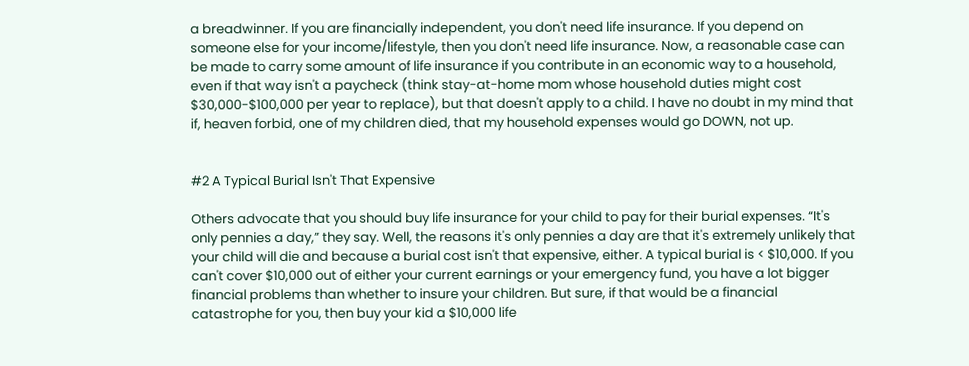a breadwinner. If you are financially independent, you don't need life insurance. If you depend on someone else for your income/lifestyle, then you don't need life insurance. Now, a reasonable case can be made to carry some amount of life insurance if you contribute in an economic way to a household, even if that way isn't a paycheck (think stay-at-home mom whose household duties might cost $30,000-$100,000 per year to replace), but that doesn't apply to a child. I have no doubt in my mind that if, heaven forbid, one of my children died, that my household expenses would go DOWN, not up.


#2 A Typical Burial Isn't That Expensive

Others advocate that you should buy life insurance for your child to pay for their burial expenses. “It's only pennies a day,” they say. Well, the reasons it's only pennies a day are that it's extremely unlikely that your child will die and because a burial cost isn't that expensive, either. A typical burial is < $10,000. If you can't cover $10,000 out of either your current earnings or your emergency fund, you have a lot bigger financial problems than whether to insure your children. But sure, if that would be a financial catastrophe for you, then buy your kid a $10,000 life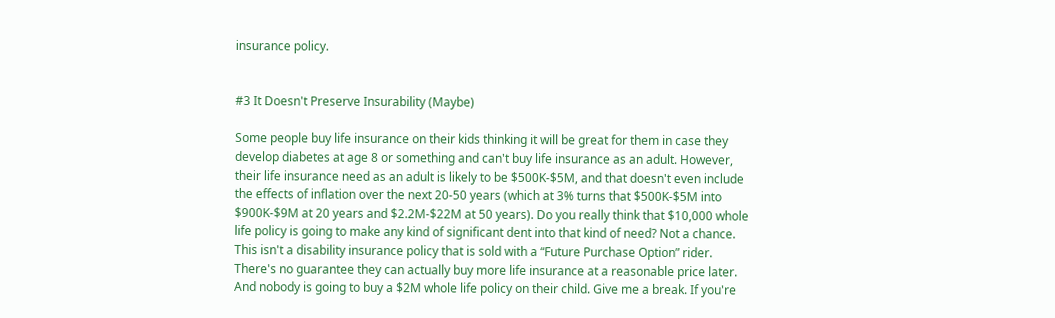insurance policy.


#3 It Doesn't Preserve Insurability (Maybe)

Some people buy life insurance on their kids thinking it will be great for them in case they develop diabetes at age 8 or something and can't buy life insurance as an adult. However, their life insurance need as an adult is likely to be $500K-$5M, and that doesn't even include the effects of inflation over the next 20-50 years (which at 3% turns that $500K-$5M into $900K-$9M at 20 years and $2.2M-$22M at 50 years). Do you really think that $10,000 whole life policy is going to make any kind of significant dent into that kind of need? Not a chance. This isn't a disability insurance policy that is sold with a “Future Purchase Option” rider. There's no guarantee they can actually buy more life insurance at a reasonable price later. And nobody is going to buy a $2M whole life policy on their child. Give me a break. If you're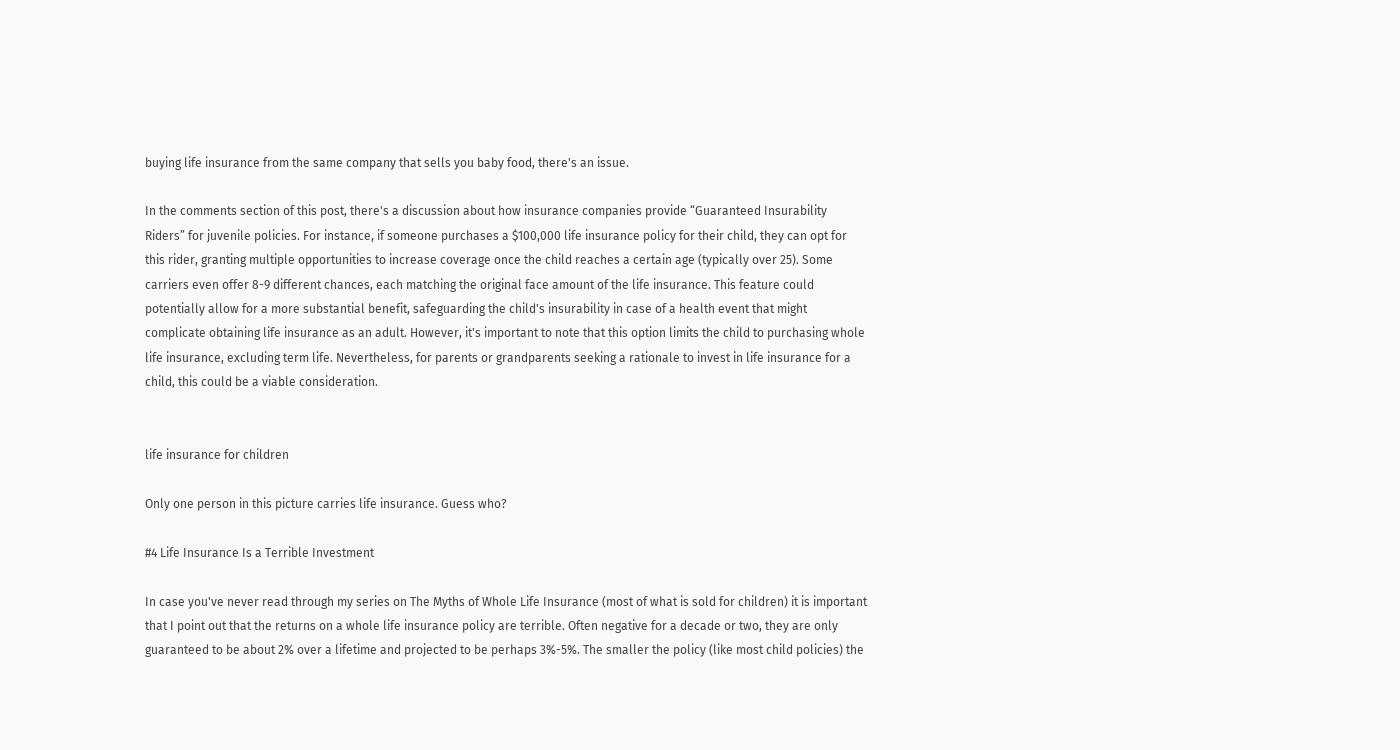buying life insurance from the same company that sells you baby food, there's an issue.

In the comments section of this post, there's a discussion about how insurance companies provide “Guaranteed Insurability Riders” for juvenile policies. For instance, if someone purchases a $100,000 life insurance policy for their child, they can opt for this rider, granting multiple opportunities to increase coverage once the child reaches a certain age (typically over 25). Some carriers even offer 8-9 different chances, each matching the original face amount of the life insurance. This feature could potentially allow for a more substantial benefit, safeguarding the child's insurability in case of a health event that might complicate obtaining life insurance as an adult. However, it's important to note that this option limits the child to purchasing whole life insurance, excluding term life. Nevertheless, for parents or grandparents seeking a rationale to invest in life insurance for a child, this could be a viable consideration.


life insurance for children

Only one person in this picture carries life insurance. Guess who?

#4 Life Insurance Is a Terrible Investment

In case you've never read through my series on The Myths of Whole Life Insurance (most of what is sold for children) it is important that I point out that the returns on a whole life insurance policy are terrible. Often negative for a decade or two, they are only guaranteed to be about 2% over a lifetime and projected to be perhaps 3%-5%. The smaller the policy (like most child policies) the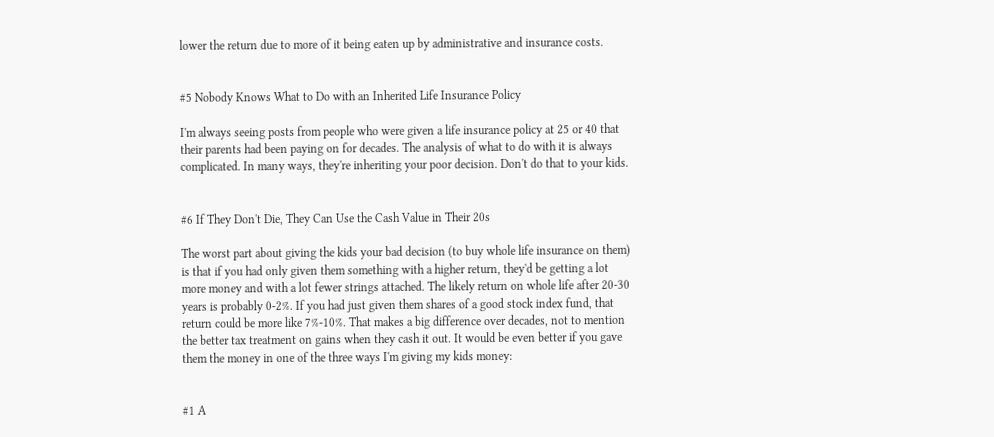lower the return due to more of it being eaten up by administrative and insurance costs.


#5 Nobody Knows What to Do with an Inherited Life Insurance Policy

I'm always seeing posts from people who were given a life insurance policy at 25 or 40 that their parents had been paying on for decades. The analysis of what to do with it is always complicated. In many ways, they're inheriting your poor decision. Don't do that to your kids.


#6 If They Don't Die, They Can Use the Cash Value in Their 20s

The worst part about giving the kids your bad decision (to buy whole life insurance on them) is that if you had only given them something with a higher return, they'd be getting a lot more money and with a lot fewer strings attached. The likely return on whole life after 20-30 years is probably 0-2%. If you had just given them shares of a good stock index fund, that return could be more like 7%-10%. That makes a big difference over decades, not to mention the better tax treatment on gains when they cash it out. It would be even better if you gave them the money in one of the three ways I'm giving my kids money:


#1 A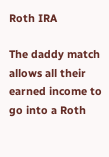Roth IRA

The daddy match allows all their earned income to go into a Roth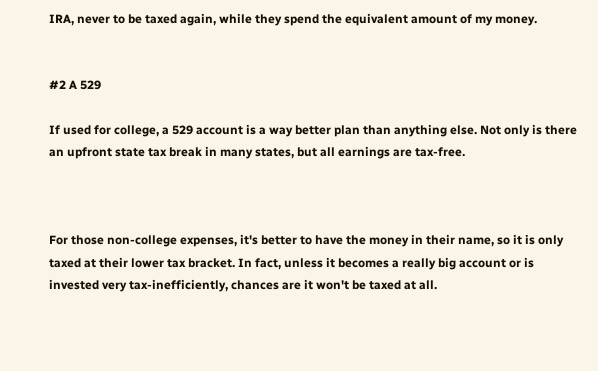IRA, never to be taxed again, while they spend the equivalent amount of my money.


#2 A 529

If used for college, a 529 account is a way better plan than anything else. Not only is there an upfront state tax break in many states, but all earnings are tax-free.



For those non-college expenses, it's better to have the money in their name, so it is only taxed at their lower tax bracket. In fact, unless it becomes a really big account or is invested very tax-inefficiently, chances are it won't be taxed at all.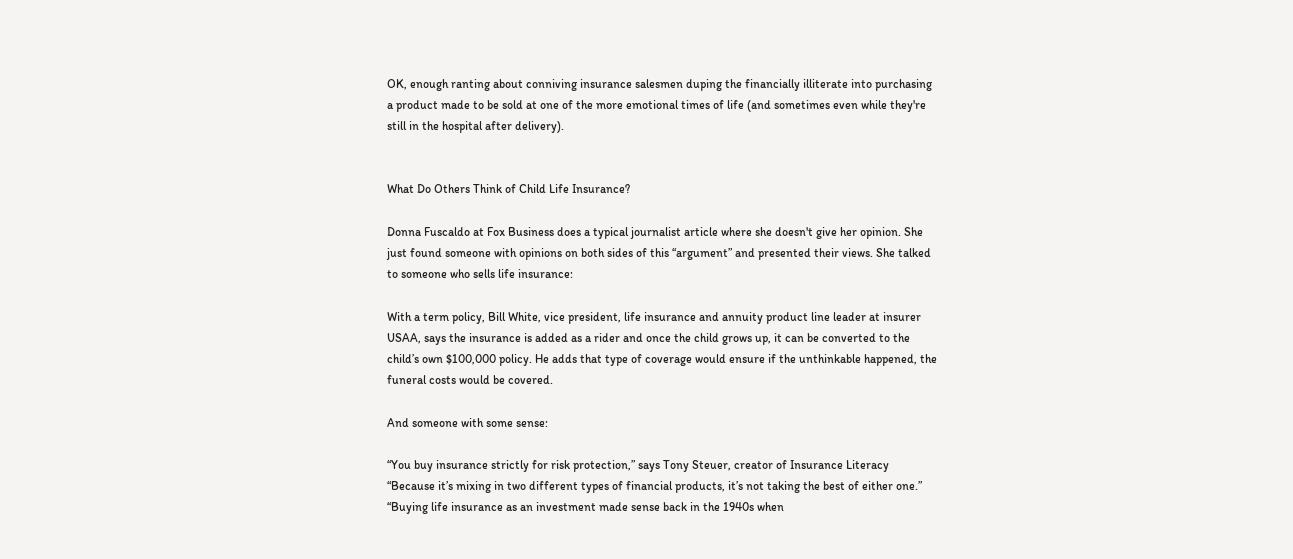OK, enough ranting about conniving insurance salesmen duping the financially illiterate into purchasing a product made to be sold at one of the more emotional times of life (and sometimes even while they're still in the hospital after delivery).


What Do Others Think of Child Life Insurance?

Donna Fuscaldo at Fox Business does a typical journalist article where she doesn't give her opinion. She just found someone with opinions on both sides of this “argument” and presented their views. She talked to someone who sells life insurance:

With a term policy, Bill White, vice president, life insurance and annuity product line leader at insurer USAA, says the insurance is added as a rider and once the child grows up, it can be converted to the child’s own $100,000 policy. He adds that type of coverage would ensure if the unthinkable happened, the funeral costs would be covered.

And someone with some sense:

“You buy insurance strictly for risk protection,” says Tony Steuer, creator of Insurance Literacy “Because it’s mixing in two different types of financial products, it’s not taking the best of either one.” “Buying life insurance as an investment made sense back in the 1940s when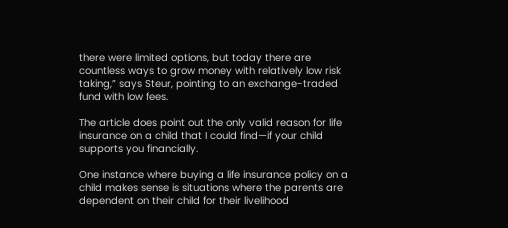there were limited options, but today there are countless ways to grow money with relatively low risk taking,” says Steur, pointing to an exchange-traded fund with low fees.

The article does point out the only valid reason for life insurance on a child that I could find—if your child supports you financially.

One instance where buying a life insurance policy on a child makes sense is situations where the parents are dependent on their child for their livelihood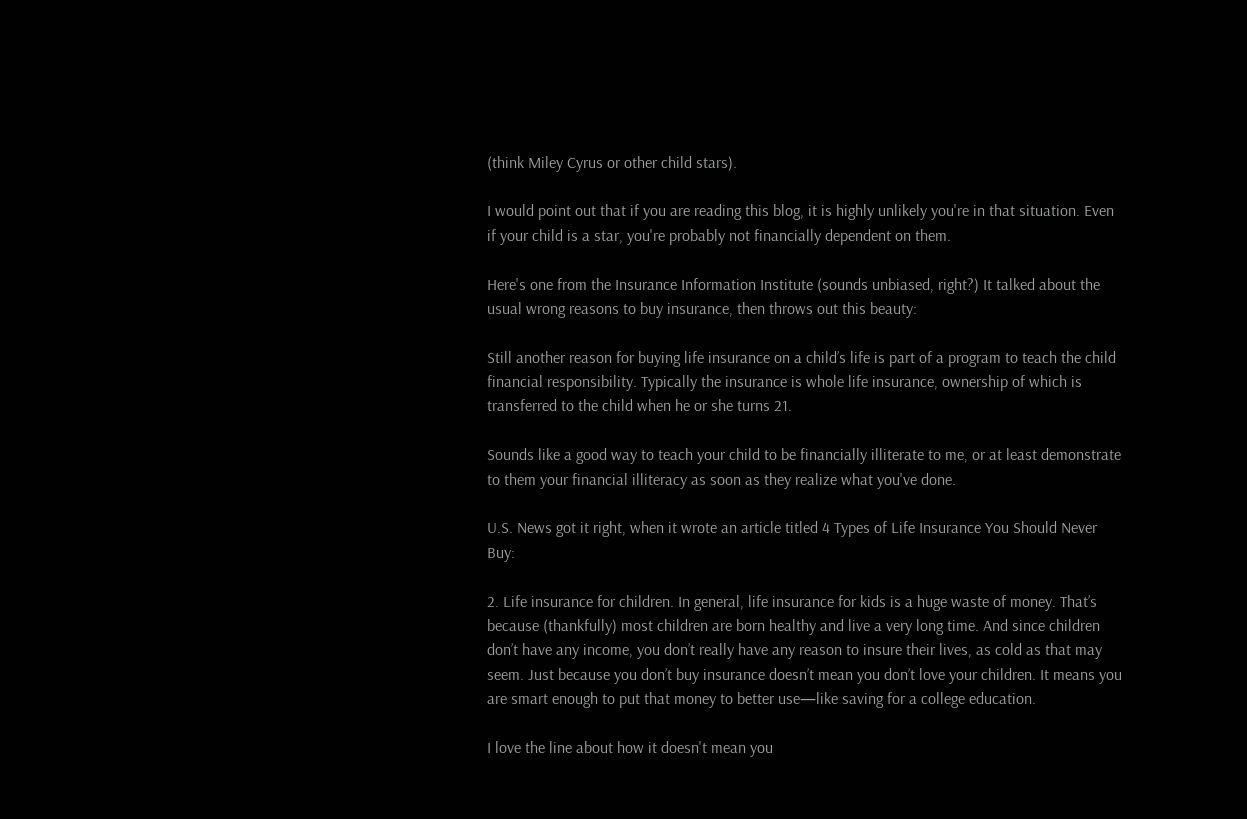(think Miley Cyrus or other child stars).

I would point out that if you are reading this blog, it is highly unlikely you're in that situation. Even if your child is a star, you're probably not financially dependent on them.

Here's one from the Insurance Information Institute (sounds unbiased, right?) It talked about the usual wrong reasons to buy insurance, then throws out this beauty:

Still another reason for buying life insurance on a child’s life is part of a program to teach the child financial responsibility. Typically the insurance is whole life insurance, ownership of which is transferred to the child when he or she turns 21.

Sounds like a good way to teach your child to be financially illiterate to me, or at least demonstrate to them your financial illiteracy as soon as they realize what you've done.

U.S. News got it right, when it wrote an article titled 4 Types of Life Insurance You Should Never Buy:

2. Life insurance for children. In general, life insurance for kids is a huge waste of money. That’s because (thankfully) most children are born healthy and live a very long time. And since children don’t have any income, you don’t really have any reason to insure their lives, as cold as that may seem. Just because you don’t buy insurance doesn’t mean you don’t love your children. It means you are smart enough to put that money to better use—like saving for a college education.

I love the line about how it doesn't mean you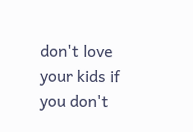don't love your kids if you don't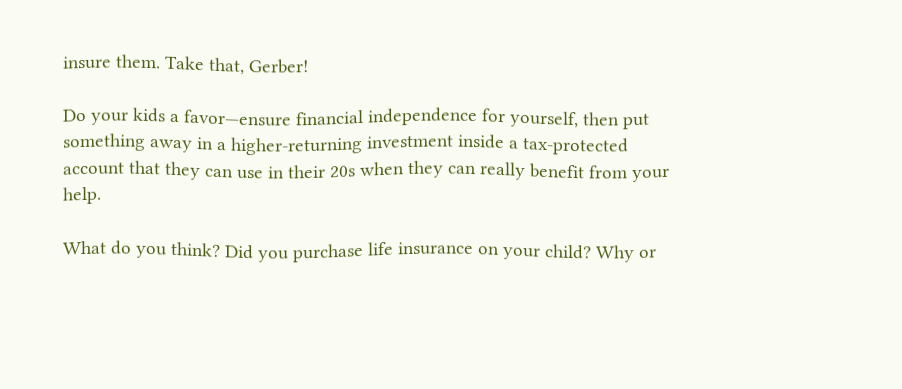insure them. Take that, Gerber!

Do your kids a favor—ensure financial independence for yourself, then put something away in a higher-returning investment inside a tax-protected account that they can use in their 20s when they can really benefit from your help.

What do you think? Did you purchase life insurance on your child? Why or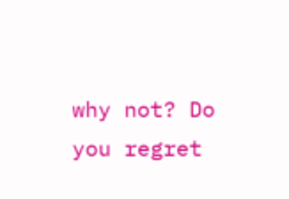why not? Do you regret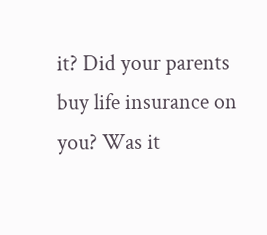it? Did your parents buy life insurance on you? Was it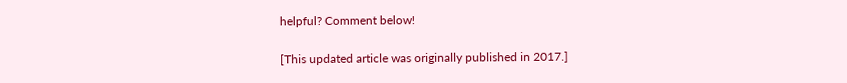helpful? Comment below!

[This updated article was originally published in 2017.]